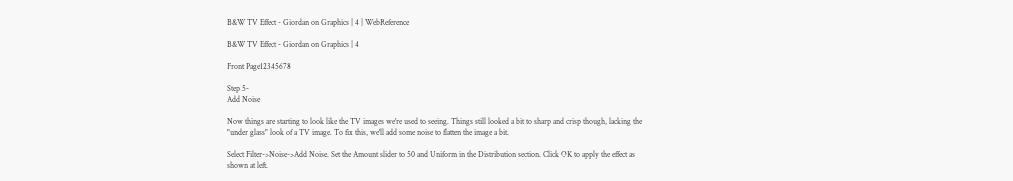B&W TV Effect - Giordan on Graphics | 4 | WebReference

B&W TV Effect - Giordan on Graphics | 4

Front Page12345678

Step 5-
Add Noise

Now things are starting to look like the TV images we're used to seeing. Things still looked a bit to sharp and crisp though, lacking the "under glass" look of a TV image. To fix this, we'll add some noise to flatten the image a bit.

Select Filter->Noise->Add Noise. Set the Amount slider to 50 and Uniform in the Distribution section. Click OK to apply the effect as shown at left.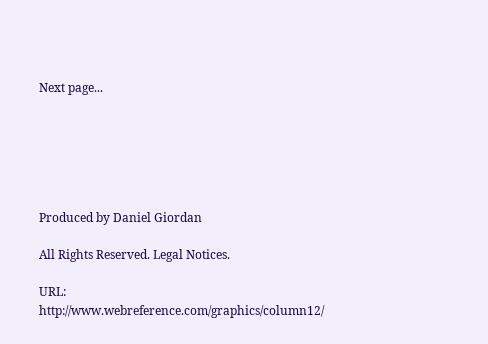Next page...






Produced by Daniel Giordan

All Rights Reserved. Legal Notices.

URL: http://www.webreference.com/graphics/column12/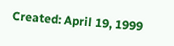Created: April 19, 1999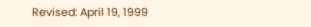Revised: April 19, 1999